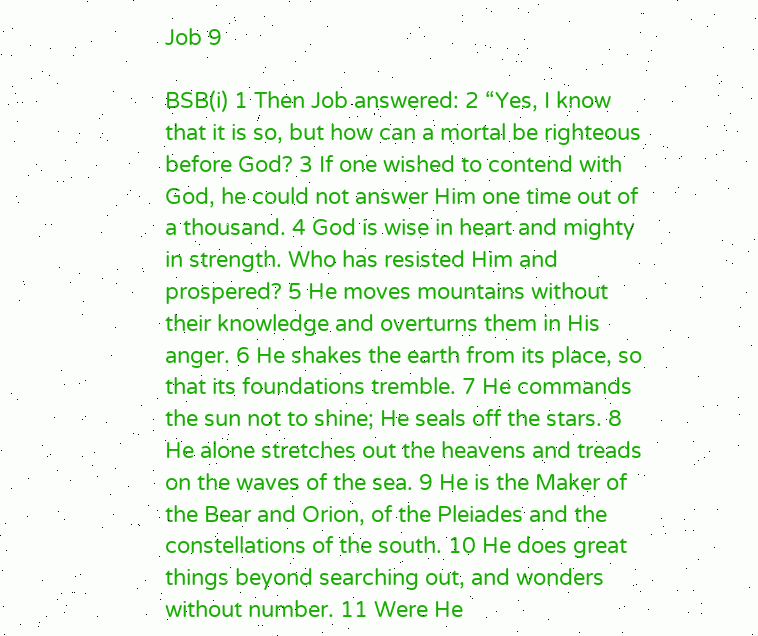Job 9

BSB(i) 1 Then Job answered: 2 “Yes, I know that it is so, but how can a mortal be righteous before God? 3 If one wished to contend with God, he could not answer Him one time out of a thousand. 4 God is wise in heart and mighty in strength. Who has resisted Him and prospered? 5 He moves mountains without their knowledge and overturns them in His anger. 6 He shakes the earth from its place, so that its foundations tremble. 7 He commands the sun not to shine; He seals off the stars. 8 He alone stretches out the heavens and treads on the waves of the sea. 9 He is the Maker of the Bear and Orion, of the Pleiades and the constellations of the south. 10 He does great things beyond searching out, and wonders without number. 11 Were He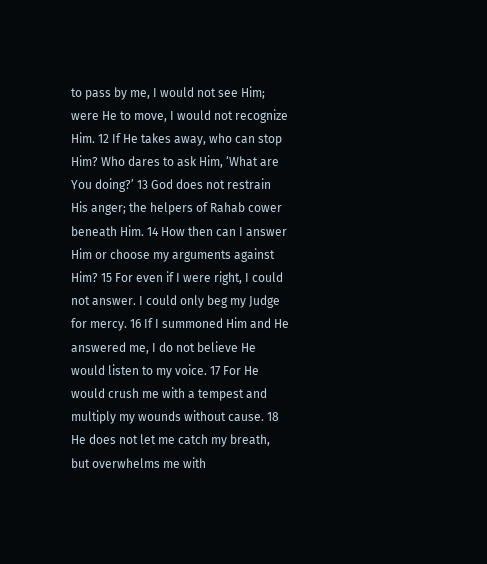to pass by me, I would not see Him; were He to move, I would not recognize Him. 12 If He takes away, who can stop Him? Who dares to ask Him, ‘What are You doing?’ 13 God does not restrain His anger; the helpers of Rahab cower beneath Him. 14 How then can I answer Him or choose my arguments against Him? 15 For even if I were right, I could not answer. I could only beg my Judge for mercy. 16 If I summoned Him and He answered me, I do not believe He would listen to my voice. 17 For He would crush me with a tempest and multiply my wounds without cause. 18 He does not let me catch my breath, but overwhelms me with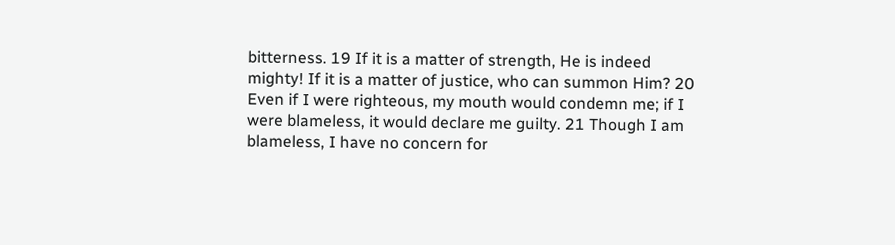bitterness. 19 If it is a matter of strength, He is indeed mighty! If it is a matter of justice, who can summon Him? 20 Even if I were righteous, my mouth would condemn me; if I were blameless, it would declare me guilty. 21 Though I am blameless, I have no concern for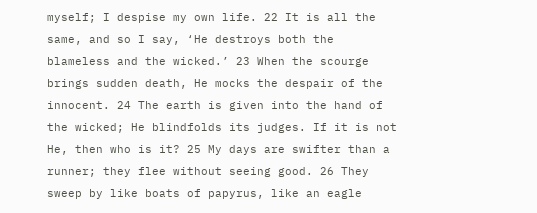myself; I despise my own life. 22 It is all the same, and so I say, ‘He destroys both the blameless and the wicked.’ 23 When the scourge brings sudden death, He mocks the despair of the innocent. 24 The earth is given into the hand of the wicked; He blindfolds its judges. If it is not He, then who is it? 25 My days are swifter than a runner; they flee without seeing good. 26 They sweep by like boats of papyrus, like an eagle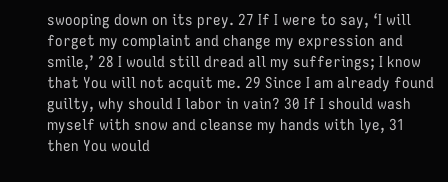swooping down on its prey. 27 If I were to say, ‘I will forget my complaint and change my expression and smile,’ 28 I would still dread all my sufferings; I know that You will not acquit me. 29 Since I am already found guilty, why should I labor in vain? 30 If I should wash myself with snow and cleanse my hands with lye, 31 then You would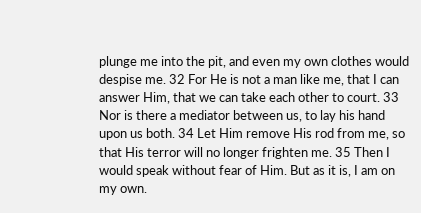plunge me into the pit, and even my own clothes would despise me. 32 For He is not a man like me, that I can answer Him, that we can take each other to court. 33 Nor is there a mediator between us, to lay his hand upon us both. 34 Let Him remove His rod from me, so that His terror will no longer frighten me. 35 Then I would speak without fear of Him. But as it is, I am on my own.